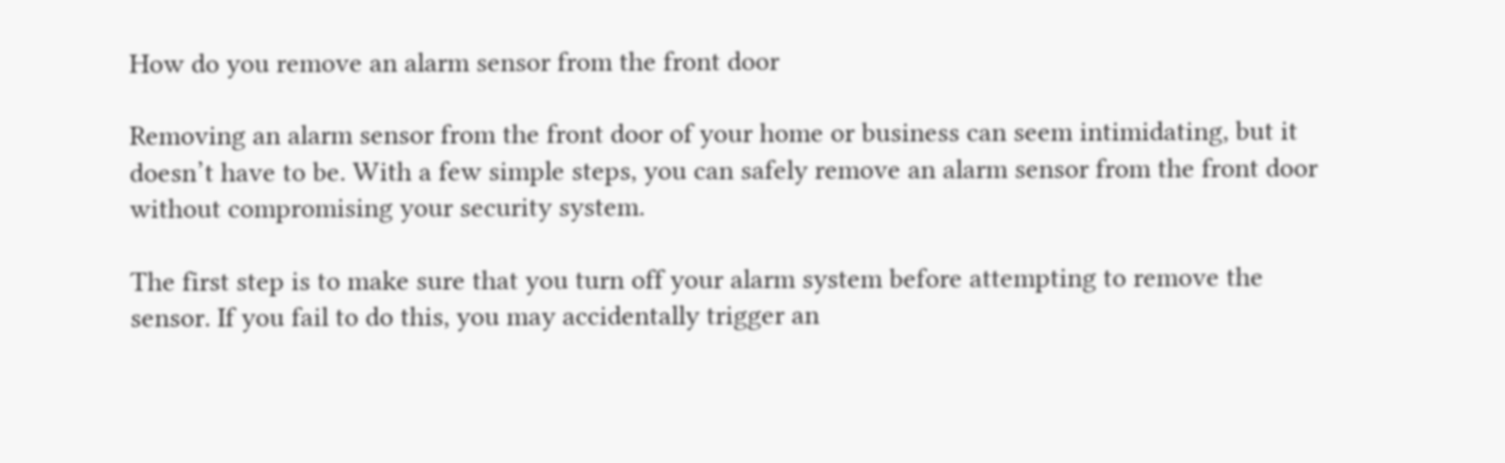How do you remove an alarm sensor from the front door

Removing an alarm sensor from the front door of your home or business can seem intimidating, but it doesn’t have to be. With a few simple steps, you can safely remove an alarm sensor from the front door without compromising your security system.

The first step is to make sure that you turn off your alarm system before attempting to remove the sensor. If you fail to do this, you may accidentally trigger an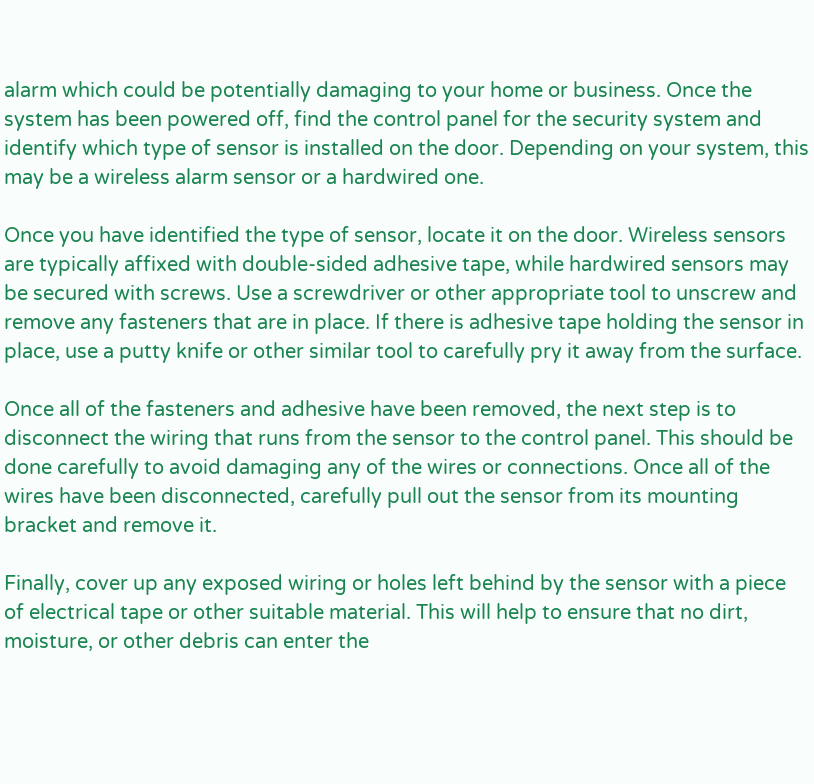alarm which could be potentially damaging to your home or business. Once the system has been powered off, find the control panel for the security system and identify which type of sensor is installed on the door. Depending on your system, this may be a wireless alarm sensor or a hardwired one.

Once you have identified the type of sensor, locate it on the door. Wireless sensors are typically affixed with double-sided adhesive tape, while hardwired sensors may be secured with screws. Use a screwdriver or other appropriate tool to unscrew and remove any fasteners that are in place. If there is adhesive tape holding the sensor in place, use a putty knife or other similar tool to carefully pry it away from the surface.

Once all of the fasteners and adhesive have been removed, the next step is to disconnect the wiring that runs from the sensor to the control panel. This should be done carefully to avoid damaging any of the wires or connections. Once all of the wires have been disconnected, carefully pull out the sensor from its mounting bracket and remove it.

Finally, cover up any exposed wiring or holes left behind by the sensor with a piece of electrical tape or other suitable material. This will help to ensure that no dirt, moisture, or other debris can enter the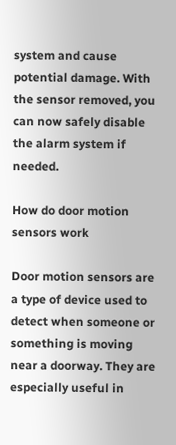system and cause potential damage. With the sensor removed, you can now safely disable the alarm system if needed.

How do door motion sensors work

Door motion sensors are a type of device used to detect when someone or something is moving near a doorway. They are especially useful in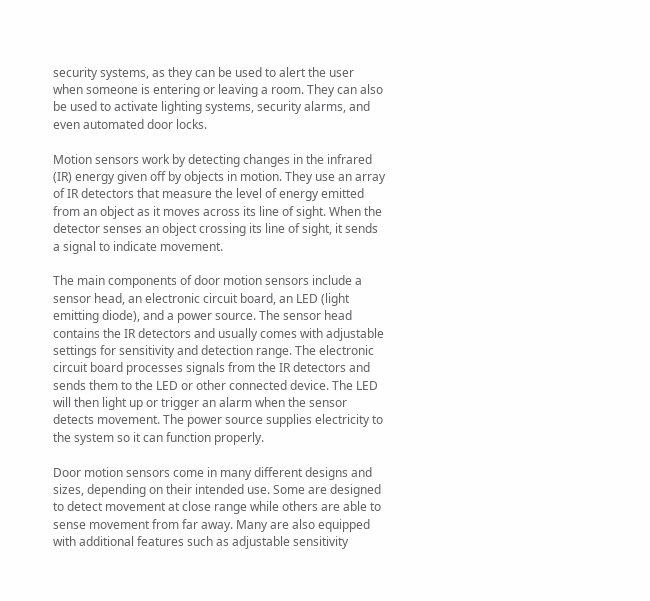security systems, as they can be used to alert the user when someone is entering or leaving a room. They can also be used to activate lighting systems, security alarms, and even automated door locks.

Motion sensors work by detecting changes in the infrared (IR) energy given off by objects in motion. They use an array of IR detectors that measure the level of energy emitted from an object as it moves across its line of sight. When the detector senses an object crossing its line of sight, it sends a signal to indicate movement.

The main components of door motion sensors include a sensor head, an electronic circuit board, an LED (light emitting diode), and a power source. The sensor head contains the IR detectors and usually comes with adjustable settings for sensitivity and detection range. The electronic circuit board processes signals from the IR detectors and sends them to the LED or other connected device. The LED will then light up or trigger an alarm when the sensor detects movement. The power source supplies electricity to the system so it can function properly.

Door motion sensors come in many different designs and sizes, depending on their intended use. Some are designed to detect movement at close range while others are able to sense movement from far away. Many are also equipped with additional features such as adjustable sensitivity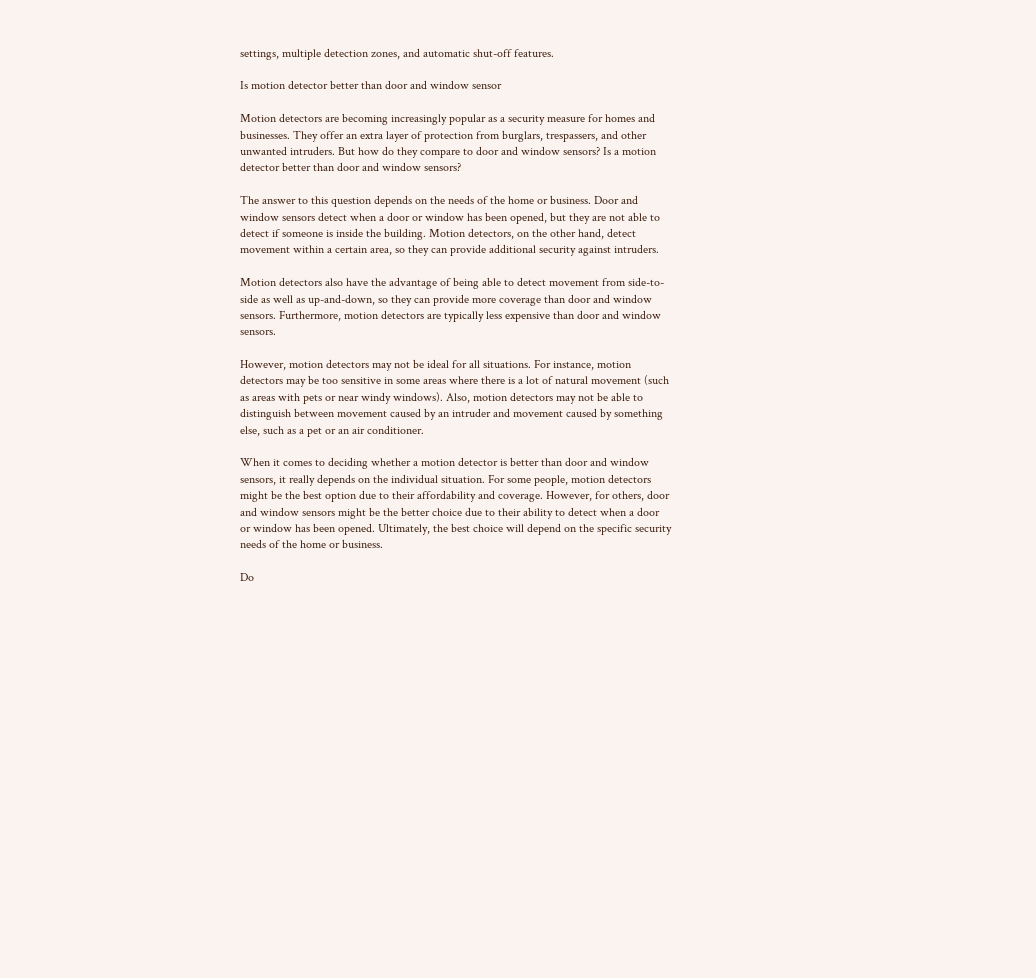settings, multiple detection zones, and automatic shut-off features.

Is motion detector better than door and window sensor

Motion detectors are becoming increasingly popular as a security measure for homes and businesses. They offer an extra layer of protection from burglars, trespassers, and other unwanted intruders. But how do they compare to door and window sensors? Is a motion detector better than door and window sensors?

The answer to this question depends on the needs of the home or business. Door and window sensors detect when a door or window has been opened, but they are not able to detect if someone is inside the building. Motion detectors, on the other hand, detect movement within a certain area, so they can provide additional security against intruders.

Motion detectors also have the advantage of being able to detect movement from side-to-side as well as up-and-down, so they can provide more coverage than door and window sensors. Furthermore, motion detectors are typically less expensive than door and window sensors.

However, motion detectors may not be ideal for all situations. For instance, motion detectors may be too sensitive in some areas where there is a lot of natural movement (such as areas with pets or near windy windows). Also, motion detectors may not be able to distinguish between movement caused by an intruder and movement caused by something else, such as a pet or an air conditioner.

When it comes to deciding whether a motion detector is better than door and window sensors, it really depends on the individual situation. For some people, motion detectors might be the best option due to their affordability and coverage. However, for others, door and window sensors might be the better choice due to their ability to detect when a door or window has been opened. Ultimately, the best choice will depend on the specific security needs of the home or business.

Do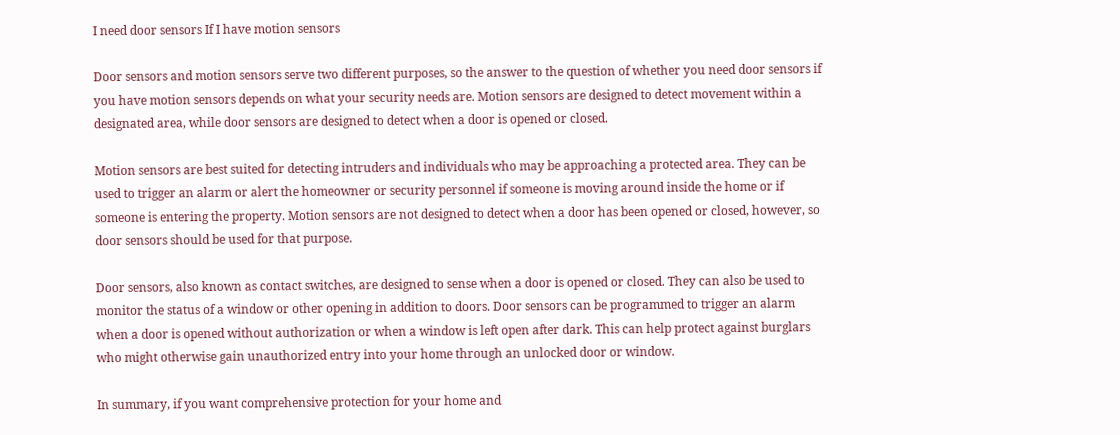I need door sensors If I have motion sensors

Door sensors and motion sensors serve two different purposes, so the answer to the question of whether you need door sensors if you have motion sensors depends on what your security needs are. Motion sensors are designed to detect movement within a designated area, while door sensors are designed to detect when a door is opened or closed.

Motion sensors are best suited for detecting intruders and individuals who may be approaching a protected area. They can be used to trigger an alarm or alert the homeowner or security personnel if someone is moving around inside the home or if someone is entering the property. Motion sensors are not designed to detect when a door has been opened or closed, however, so door sensors should be used for that purpose.

Door sensors, also known as contact switches, are designed to sense when a door is opened or closed. They can also be used to monitor the status of a window or other opening in addition to doors. Door sensors can be programmed to trigger an alarm when a door is opened without authorization or when a window is left open after dark. This can help protect against burglars who might otherwise gain unauthorized entry into your home through an unlocked door or window.

In summary, if you want comprehensive protection for your home and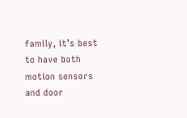family, it’s best to have both motion sensors and door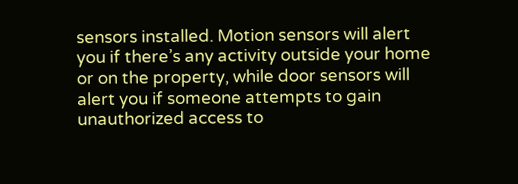sensors installed. Motion sensors will alert you if there’s any activity outside your home or on the property, while door sensors will alert you if someone attempts to gain unauthorized access to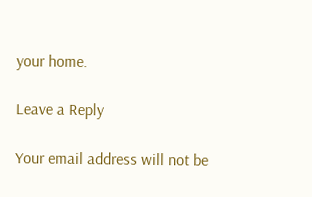your home.

Leave a Reply

Your email address will not be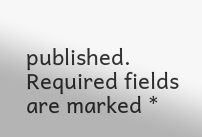published. Required fields are marked *